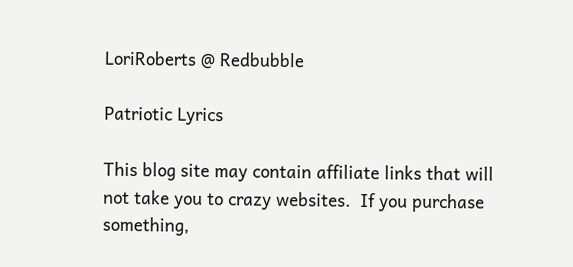LoriRoberts @ Redbubble

Patriotic Lyrics

This blog site may contain affiliate links that will not take you to crazy websites.  If you purchase something,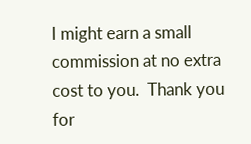I might earn a small commission at no extra cost to you.  Thank you for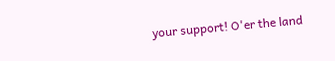your support! O'er the land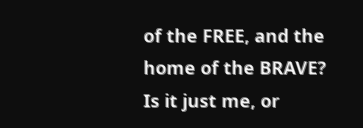of the FREE, and the home of the BRAVE? Is it just me, or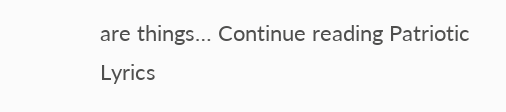are things… Continue reading Patriotic Lyrics